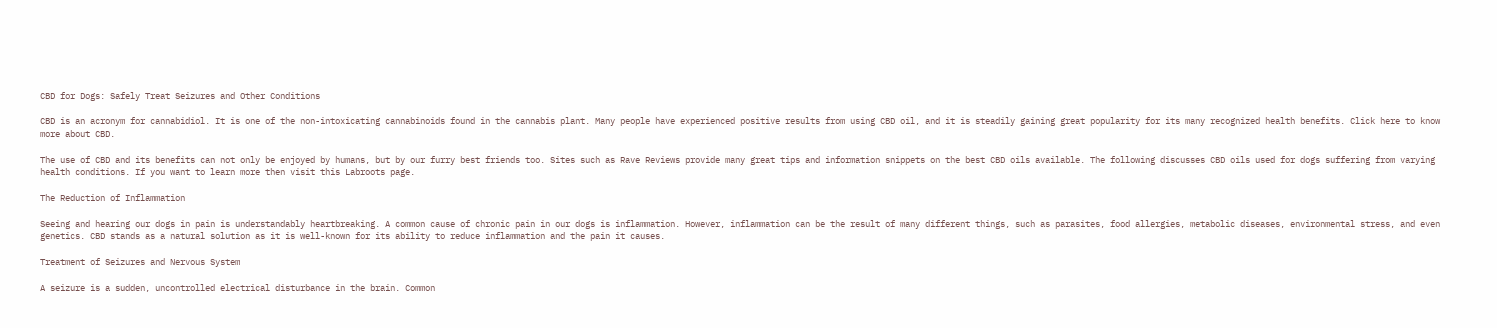CBD for Dogs: Safely Treat Seizures and Other Conditions

CBD is an acronym for cannabidiol. It is one of the non-intoxicating cannabinoids found in the cannabis plant. Many people have experienced positive results from using CBD oil, and it is steadily gaining great popularity for its many recognized health benefits. Click here to know more about CBD.

The use of CBD and its benefits can not only be enjoyed by humans, but by our furry best friends too. Sites such as Rave Reviews provide many great tips and information snippets on the best CBD oils available. The following discusses CBD oils used for dogs suffering from varying health conditions. If you want to learn more then visit this Labroots page.

The Reduction of Inflammation

Seeing and hearing our dogs in pain is understandably heartbreaking. A common cause of chronic pain in our dogs is inflammation. However, inflammation can be the result of many different things, such as parasites, food allergies, metabolic diseases, environmental stress, and even genetics. CBD stands as a natural solution as it is well-known for its ability to reduce inflammation and the pain it causes.

Treatment of Seizures and Nervous System

A seizure is a sudden, uncontrolled electrical disturbance in the brain. Common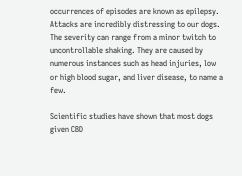occurrences of episodes are known as epilepsy. Attacks are incredibly distressing to our dogs. The severity can range from a minor twitch to uncontrollable shaking. They are caused by numerous instances such as head injuries, low or high blood sugar, and liver disease, to name a few.

Scientific studies have shown that most dogs given CBD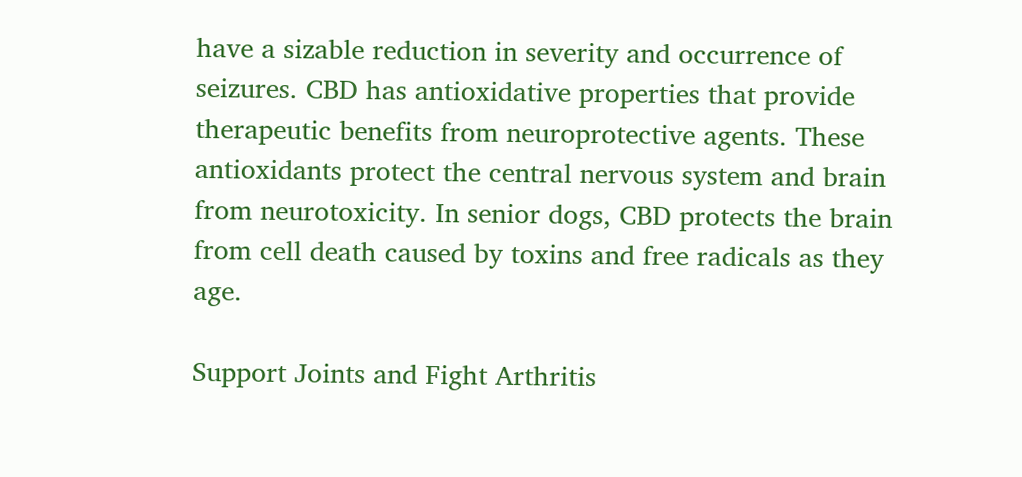have a sizable reduction in severity and occurrence of seizures. CBD has antioxidative properties that provide therapeutic benefits from neuroprotective agents. These antioxidants protect the central nervous system and brain from neurotoxicity. In senior dogs, CBD protects the brain from cell death caused by toxins and free radicals as they age.

Support Joints and Fight Arthritis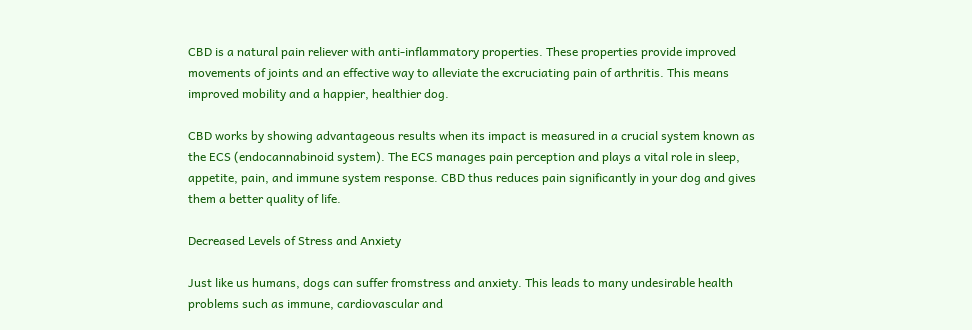CBD is a natural pain reliever with anti-inflammatory properties. These properties provide improved movements of joints and an effective way to alleviate the excruciating pain of arthritis. This means improved mobility and a happier, healthier dog.

CBD works by showing advantageous results when its impact is measured in a crucial system known as the ECS (endocannabinoid system). The ECS manages pain perception and plays a vital role in sleep, appetite, pain, and immune system response. CBD thus reduces pain significantly in your dog and gives them a better quality of life.

Decreased Levels of Stress and Anxiety

Just like us humans, dogs can suffer fromstress and anxiety. This leads to many undesirable health problems such as immune, cardiovascular and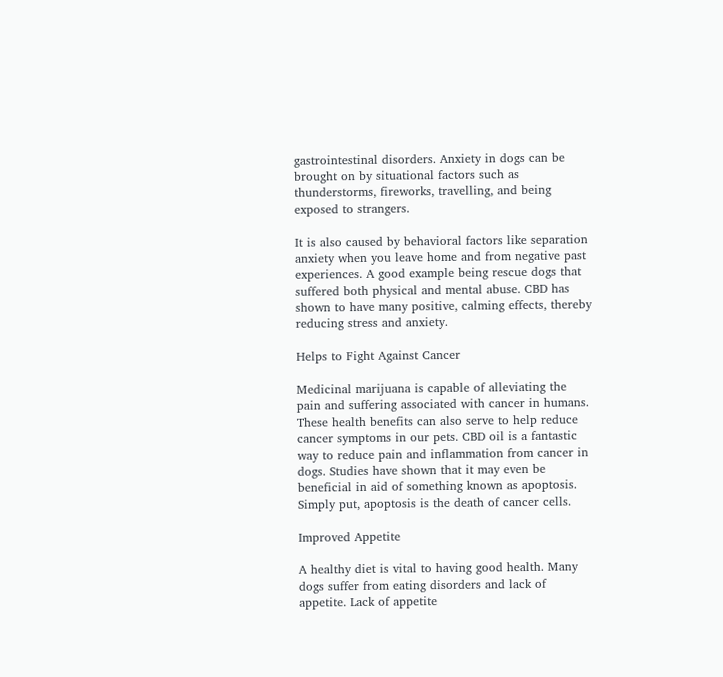gastrointestinal disorders. Anxiety in dogs can be brought on by situational factors such as thunderstorms, fireworks, travelling, and being exposed to strangers.

It is also caused by behavioral factors like separation anxiety when you leave home and from negative past experiences. A good example being rescue dogs that suffered both physical and mental abuse. CBD has shown to have many positive, calming effects, thereby reducing stress and anxiety.

Helps to Fight Against Cancer

Medicinal marijuana is capable of alleviating the pain and suffering associated with cancer in humans. These health benefits can also serve to help reduce cancer symptoms in our pets. CBD oil is a fantastic way to reduce pain and inflammation from cancer in dogs. Studies have shown that it may even be beneficial in aid of something known as apoptosis. Simply put, apoptosis is the death of cancer cells.

Improved Appetite

A healthy diet is vital to having good health. Many dogs suffer from eating disorders and lack of appetite. Lack of appetite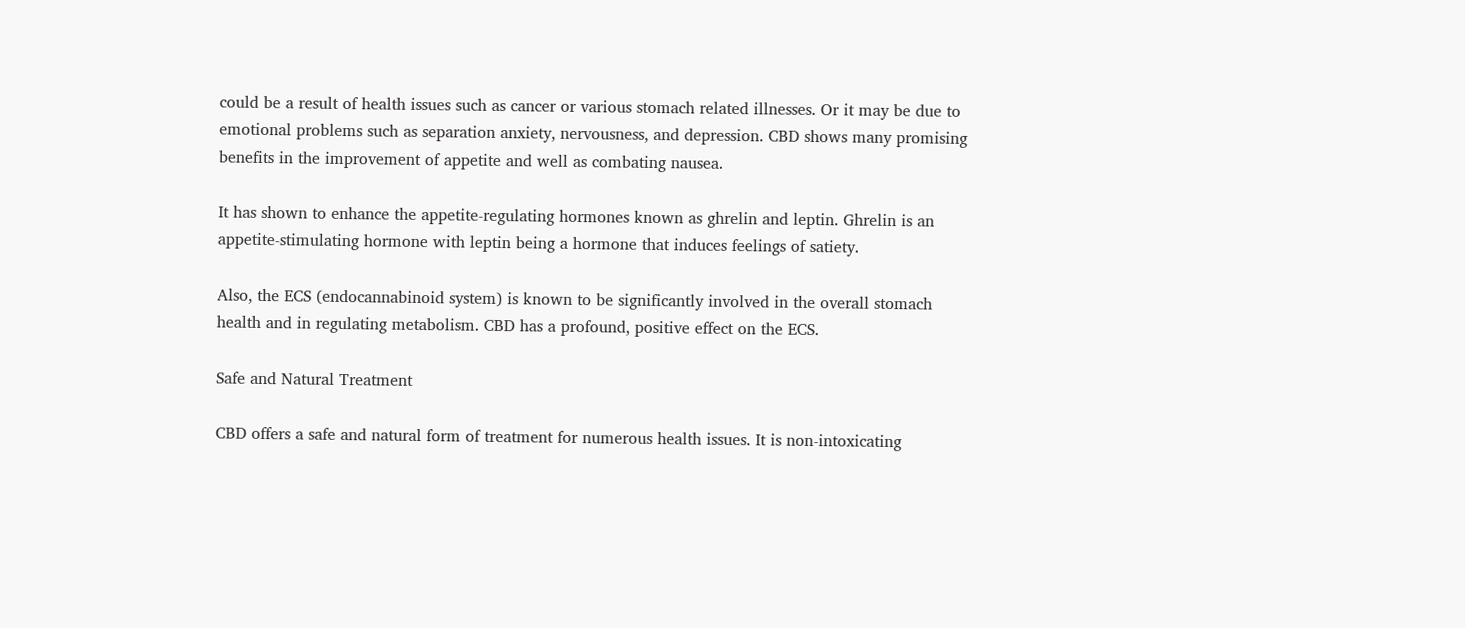could be a result of health issues such as cancer or various stomach related illnesses. Or it may be due to emotional problems such as separation anxiety, nervousness, and depression. CBD shows many promising benefits in the improvement of appetite and well as combating nausea.

It has shown to enhance the appetite-regulating hormones known as ghrelin and leptin. Ghrelin is an appetite-stimulating hormone with leptin being a hormone that induces feelings of satiety.

Also, the ECS (endocannabinoid system) is known to be significantly involved in the overall stomach health and in regulating metabolism. CBD has a profound, positive effect on the ECS.

Safe and Natural Treatment

CBD offers a safe and natural form of treatment for numerous health issues. It is non-intoxicating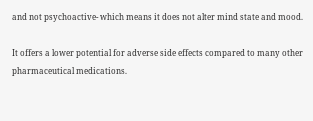and not psychoactive- which means it does not alter mind state and mood.

It offers a lower potential for adverse side effects compared to many other pharmaceutical medications.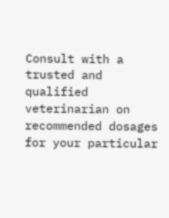Consult with a trusted and qualified veterinarian on recommended dosages for your particular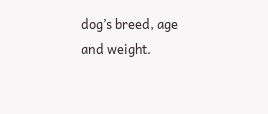dog’s breed, age and weight.